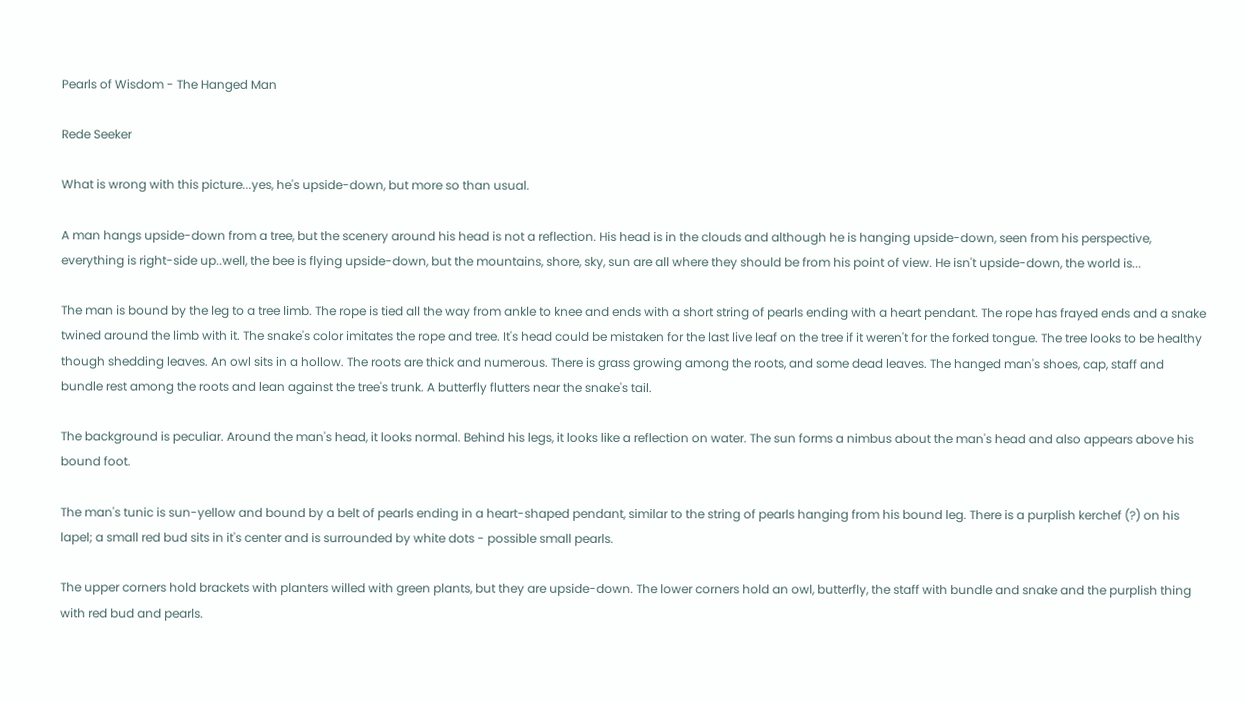Pearls of Wisdom - The Hanged Man

Rede Seeker

What is wrong with this picture...yes, he's upside-down, but more so than usual.

A man hangs upside-down from a tree, but the scenery around his head is not a reflection. His head is in the clouds and although he is hanging upside-down, seen from his perspective, everything is right-side up..well, the bee is flying upside-down, but the mountains, shore, sky, sun are all where they should be from his point of view. He isn't upside-down, the world is...

The man is bound by the leg to a tree limb. The rope is tied all the way from ankle to knee and ends with a short string of pearls ending with a heart pendant. The rope has frayed ends and a snake twined around the limb with it. The snake's color imitates the rope and tree. It's head could be mistaken for the last live leaf on the tree if it weren't for the forked tongue. The tree looks to be healthy though shedding leaves. An owl sits in a hollow. The roots are thick and numerous. There is grass growing among the roots, and some dead leaves. The hanged man's shoes, cap, staff and bundle rest among the roots and lean against the tree's trunk. A butterfly flutters near the snake's tail.

The background is peculiar. Around the man's head, it looks normal. Behind his legs, it looks like a reflection on water. The sun forms a nimbus about the man's head and also appears above his bound foot.

The man's tunic is sun-yellow and bound by a belt of pearls ending in a heart-shaped pendant, similar to the string of pearls hanging from his bound leg. There is a purplish kerchef (?) on his lapel; a small red bud sits in it's center and is surrounded by white dots - possible small pearls.

The upper corners hold brackets with planters willed with green plants, but they are upside-down. The lower corners hold an owl, butterfly, the staff with bundle and snake and the purplish thing with red bud and pearls.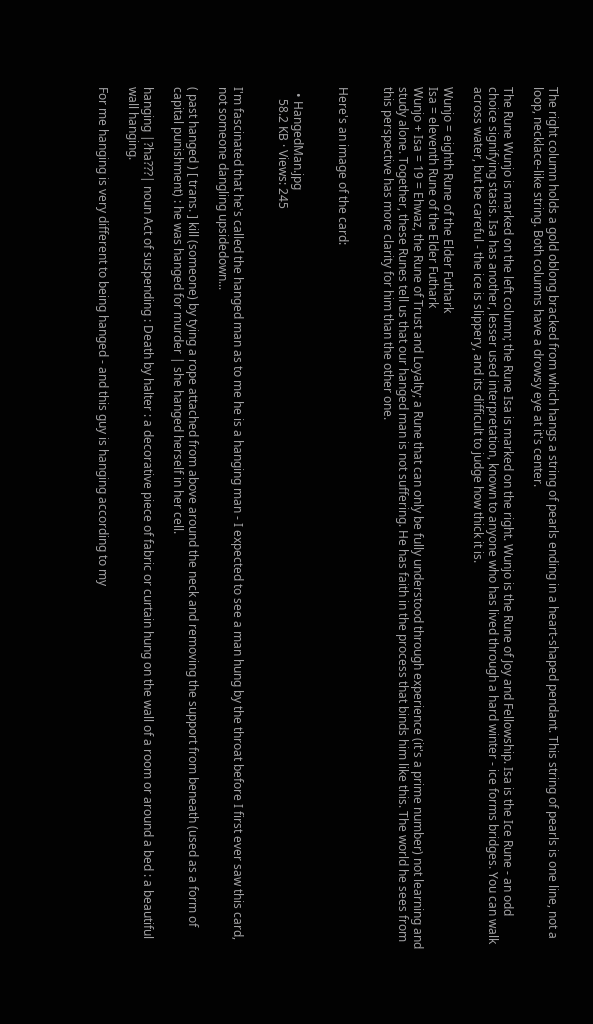The right column holds a gold oblong bracked from which hangs a string of pearls ending in a heart-shaped pendant. This string of pearls is one line, not a loop, necklace-like string. Both columns have a drowsy eye at it's center.

The Rune Wunjo is marked on the left column; the Rune Isa is marked on the right. Wunjo is the Rune of Joy and Fellowship. Isa is the Ice Rune - an odd choice signifying stasis. Isa has another, lesser used interpretation, known to anyone who has lived through a hard winter - ice forms bridges. You can walk across water, but be careful - the ice is slippery, and its difficult to judge how thick it is.

Wunjo = eighth Rune of the Elder Futhark
Isa = eleventh Rune of the Elder Futhark
Wunjo + Isa = 19 = Ehwaz, the Rune of Trust and Loyalty; a Rune that can only be fully understood through experience (it's a prime number) not learning and study alone. Together, these Runes tell us that our hanged man is not suffering. He has faith in the process that binds him like this. The world he sees from this perspective has more clarity for him than the other one.


Here's an image of the card:


  • HangedMan.jpg
    58.2 KB · Views: 245


I'm fascinated that he's called the hanged man as to me he is a hanging man - I expected to see a man hung by the throat before I first ever saw this card, not someone dangling upsidedown...

( past hanged ) [ trans. ] kill (someone) by tying a rope attached from above around the neck and removing the support from beneath (used as a form of capital punishment) : he was hanged for murder | she hanged herself in her cell.

hanging |?ha???| noun Act of suspending : Death by halter : a decorative piece of fabric or curtain hung on the wall of a room or around a bed : a beautiful wall hanging.

For me hanging is very different to being hanged - and this guy is hanging according to my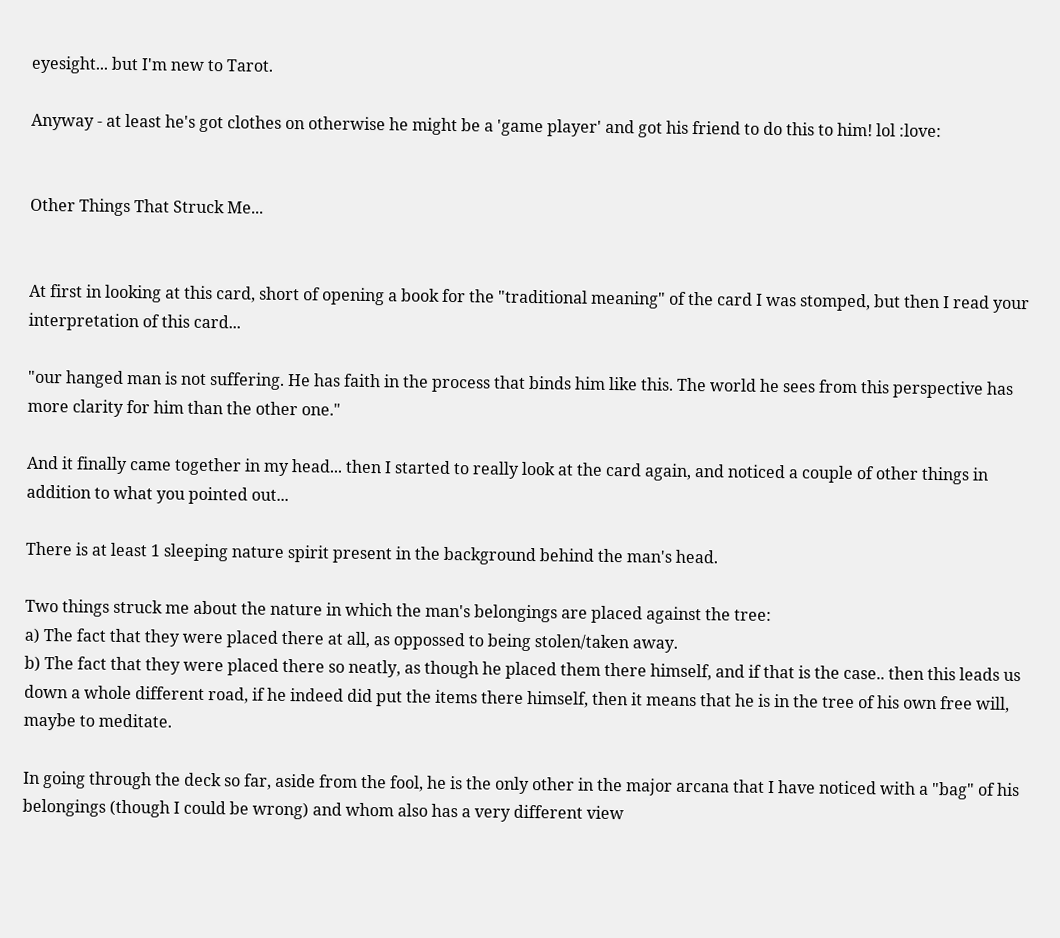eyesight... but I'm new to Tarot.

Anyway - at least he's got clothes on otherwise he might be a 'game player' and got his friend to do this to him! lol :love:


Other Things That Struck Me...


At first in looking at this card, short of opening a book for the "traditional meaning" of the card I was stomped, but then I read your interpretation of this card...

"our hanged man is not suffering. He has faith in the process that binds him like this. The world he sees from this perspective has more clarity for him than the other one."

And it finally came together in my head... then I started to really look at the card again, and noticed a couple of other things in addition to what you pointed out...

There is at least 1 sleeping nature spirit present in the background behind the man's head.

Two things struck me about the nature in which the man's belongings are placed against the tree:
a) The fact that they were placed there at all, as oppossed to being stolen/taken away.
b) The fact that they were placed there so neatly, as though he placed them there himself, and if that is the case.. then this leads us down a whole different road, if he indeed did put the items there himself, then it means that he is in the tree of his own free will, maybe to meditate.

In going through the deck so far, aside from the fool, he is the only other in the major arcana that I have noticed with a "bag" of his belongings (though I could be wrong) and whom also has a very different view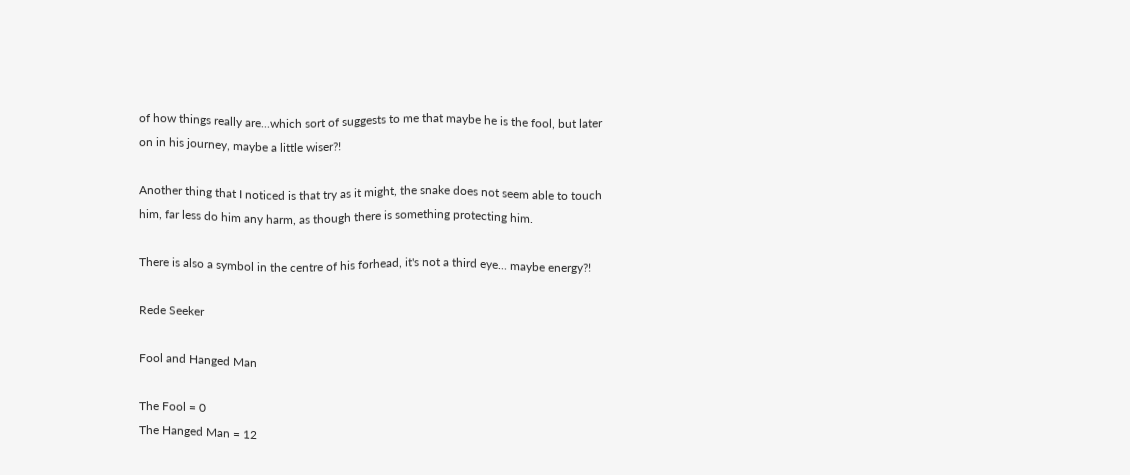of how things really are...which sort of suggests to me that maybe he is the fool, but later on in his journey, maybe a little wiser?!

Another thing that I noticed is that try as it might, the snake does not seem able to touch him, far less do him any harm, as though there is something protecting him.

There is also a symbol in the centre of his forhead, it's not a third eye... maybe energy?!

Rede Seeker

Fool and Hanged Man

The Fool = 0
The Hanged Man = 12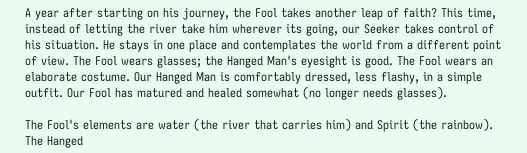A year after starting on his journey, the Fool takes another leap of faith? This time, instead of letting the river take him wherever its going, our Seeker takes control of his situation. He stays in one place and contemplates the world from a different point of view. The Fool wears glasses; the Hanged Man's eyesight is good. The Fool wears an elaborate costume. Our Hanged Man is comfortably dressed, less flashy, in a simple outfit. Our Fool has matured and healed somewhat (no longer needs glasses).

The Fool's elements are water (the river that carries him) and Spirit (the rainbow). The Hanged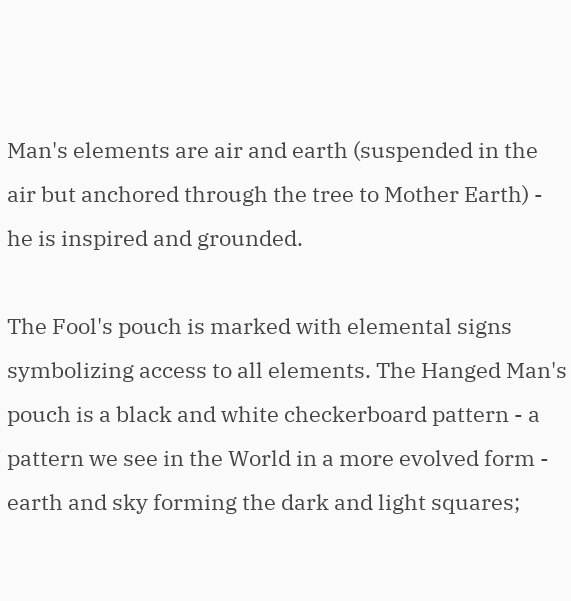Man's elements are air and earth (suspended in the air but anchored through the tree to Mother Earth) - he is inspired and grounded.

The Fool's pouch is marked with elemental signs symbolizing access to all elements. The Hanged Man's pouch is a black and white checkerboard pattern - a pattern we see in the World in a more evolved form - earth and sky forming the dark and light squares;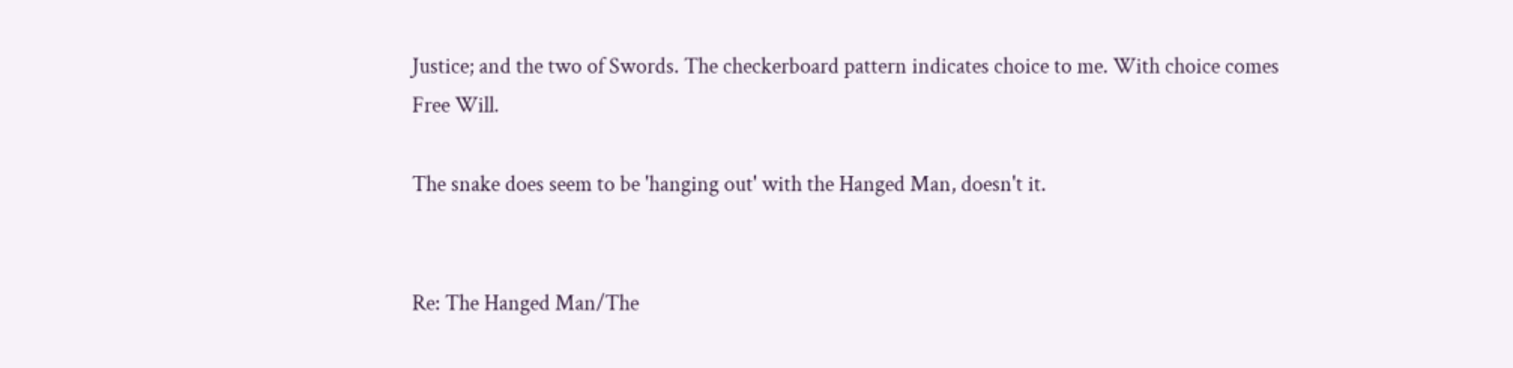Justice; and the two of Swords. The checkerboard pattern indicates choice to me. With choice comes Free Will.

The snake does seem to be 'hanging out' with the Hanged Man, doesn't it.


Re: The Hanged Man/The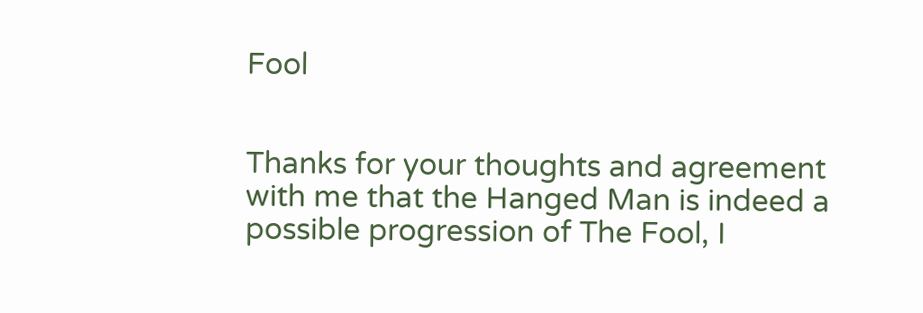Fool


Thanks for your thoughts and agreement with me that the Hanged Man is indeed a possible progression of The Fool, I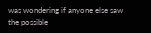was wondering if anyone else saw the possible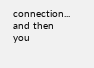connection... and then you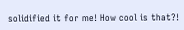solidified it for me! How cool is that?!